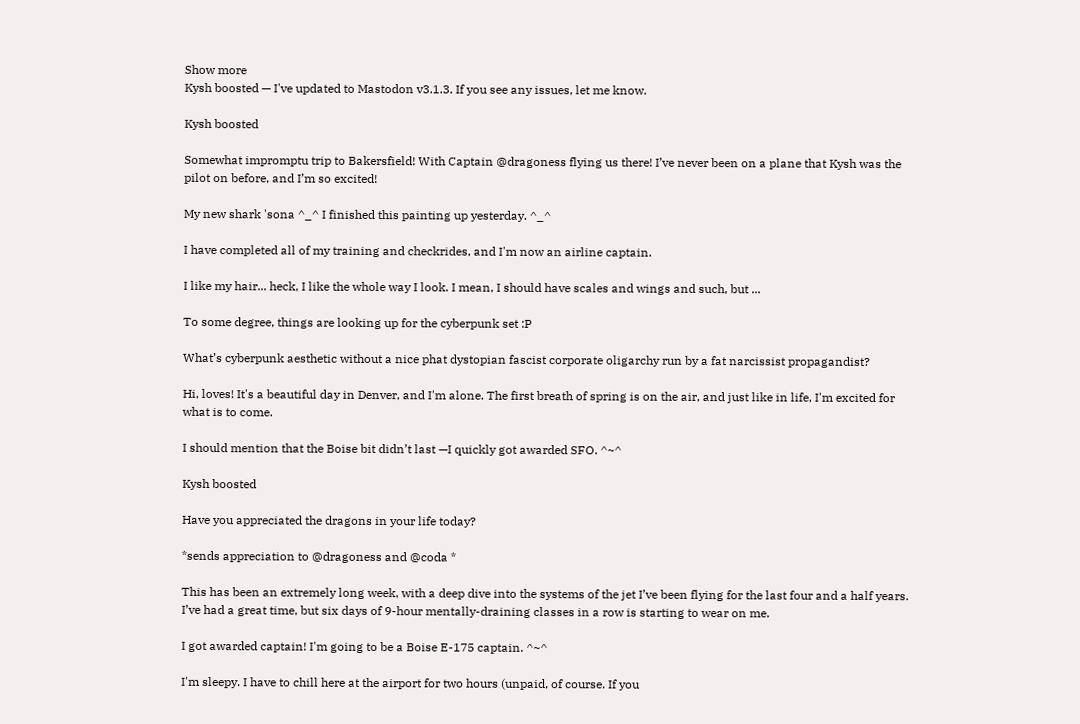Show more
Kysh boosted — I've updated to Mastodon v3.1.3. If you see any issues, let me know.

Kysh boosted

Somewhat impromptu trip to Bakersfield! With Captain @dragoness flying us there! I’ve never been on a plane that Kysh was the pilot on before, and I’m so excited!

My new shark 'sona ^_^ I finished this painting up yesterday. ^_^

I have completed all of my training and checkrides, and I'm now an airline captain.

I like my hair... heck, I like the whole way I look. I mean, I should have scales and wings and such, but ...

To some degree, things are looking up for the cyberpunk set :P

What’s cyberpunk aesthetic without a nice phat dystopian fascist corporate oligarchy run by a fat narcissist propagandist?

Hi, loves! It's a beautiful day in Denver, and I'm alone. The first breath of spring is on the air, and just like in life, I'm excited for what is to come.

I should mention that the Boise bit didn’t last —I quickly got awarded SFO. ^~^

Kysh boosted

Have you appreciated the dragons in your life today?

*sends appreciation to @dragoness and @coda *

This has been an extremely long week, with a deep dive into the systems of the jet I’ve been flying for the last four and a half years. I’ve had a great time, but six days of 9-hour mentally-draining classes in a row is starting to wear on me.

I got awarded captain! I'm going to be a Boise E-175 captain. ^~^

I'm sleepy. I have to chill here at the airport for two hours (unpaid, of course. If you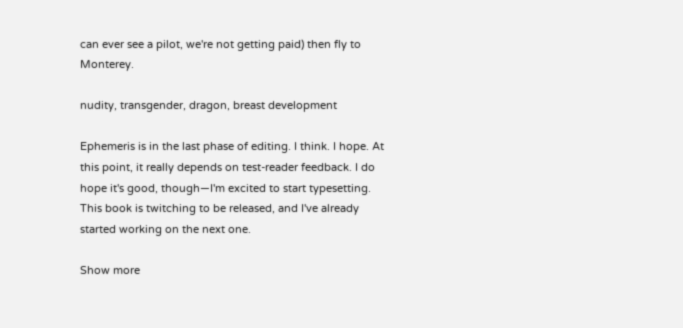can ever see a pilot, we're not getting paid) then fly to Monterey.

nudity, transgender, dragon, breast development

Ephemeris is in the last phase of editing. I think. I hope. At this point, it really depends on test-reader feedback. I do hope it's good, though—I'm excited to start typesetting. This book is twitching to be released, and I've already started working on the next one.

Show more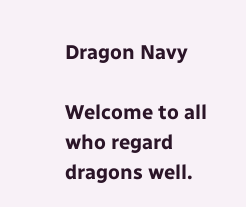Dragon Navy

Welcome to all who regard dragons well.